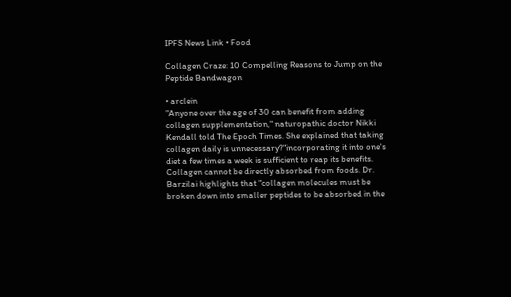IPFS News Link • Food

Collagen Craze: 10 Compelling Reasons to Jump on the Peptide Bandwagon

• arclein
"Anyone over the age of 30 can benefit from adding collagen supplementation," naturopathic doctor Nikki Kendall told The Epoch Times. She explained that taking collagen daily is unnecessary?"incorporating it into one's diet a few times a week is sufficient to reap its benefits. Collagen cannot be directly absorbed from foods. Dr. Barzilai highlights that "collagen molecules must be broken down into smaller peptides to be absorbed in the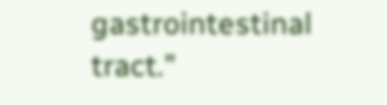gastrointestinal tract."